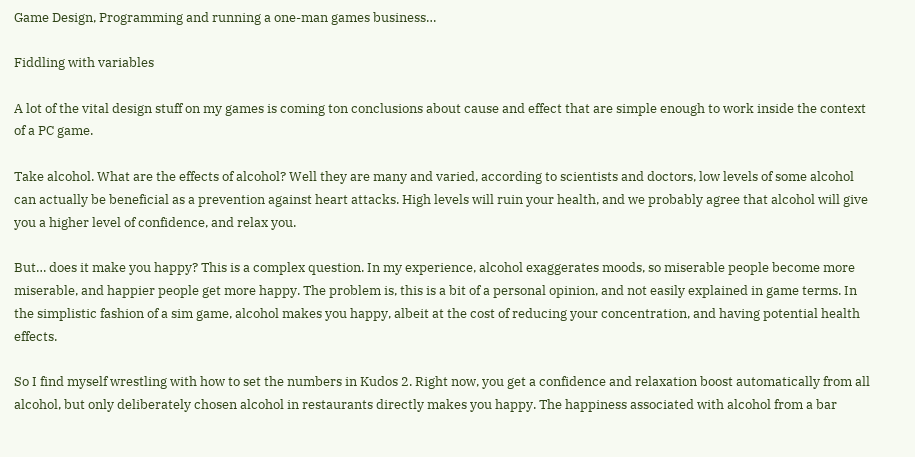Game Design, Programming and running a one-man games business…

Fiddling with variables

A lot of the vital design stuff on my games is coming ton conclusions about cause and effect that are simple enough to work inside the context of a PC game.

Take alcohol. What are the effects of alcohol? Well they are many and varied, according to scientists and doctors, low levels of some alcohol can actually be beneficial as a prevention against heart attacks. High levels will ruin your health, and we probably agree that alcohol will give you a higher level of confidence, and relax you.

But… does it make you happy? This is a complex question. In my experience, alcohol exaggerates moods, so miserable people become more miserable, and happier people get more happy. The problem is, this is a bit of a personal opinion, and not easily explained in game terms. In the simplistic fashion of a sim game, alcohol makes you happy, albeit at the cost of reducing your concentration, and having potential health effects.

So I find myself wrestling with how to set the numbers in Kudos 2. Right now, you get a confidence and relaxation boost automatically from all alcohol, but only deliberately chosen alcohol in restaurants directly makes you happy. The happiness associated with alcohol from a bar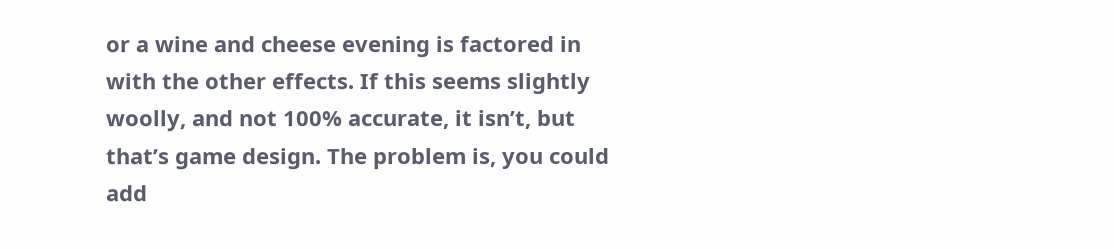or a wine and cheese evening is factored in with the other effects. If this seems slightly woolly, and not 100% accurate, it isn’t, but that’s game design. The problem is, you could add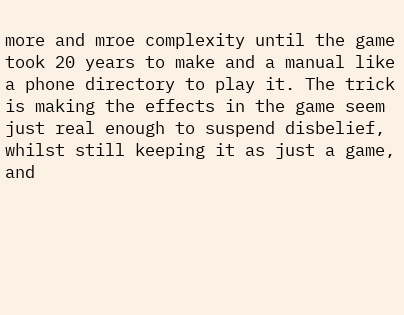more and mroe complexity until the game took 20 years to make and a manual like a phone directory to play it. The trick is making the effects in the game seem just real enough to suspend disbelief, whilst still keeping it as just a game, and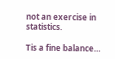not an exercise in statistics.

Tis a fine balance…